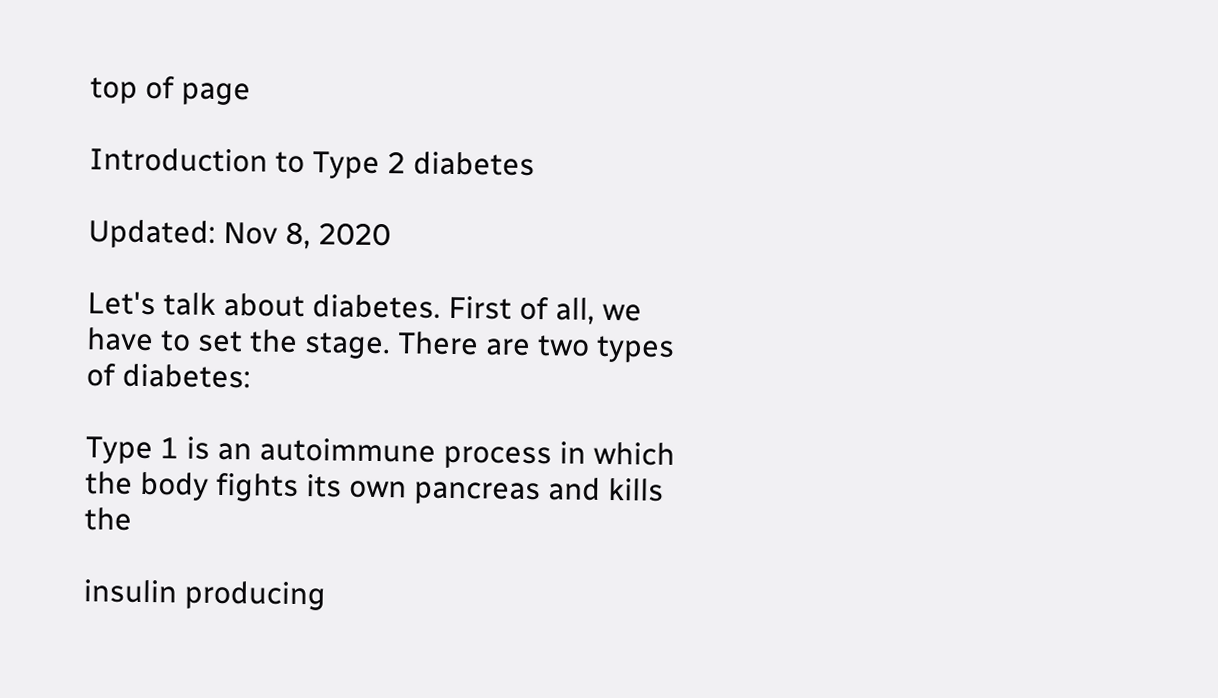top of page

Introduction to Type 2 diabetes

Updated: Nov 8, 2020

Let's talk about diabetes. First of all, we have to set the stage. There are two types of diabetes:

Type 1 is an autoimmune process in which the body fights its own pancreas and kills the

insulin producing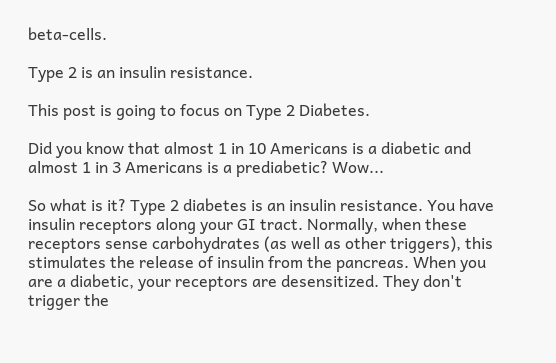beta-cells.

Type 2 is an insulin resistance.

This post is going to focus on Type 2 Diabetes.

Did you know that almost 1 in 10 Americans is a diabetic and almost 1 in 3 Americans is a prediabetic? Wow...

So what is it? Type 2 diabetes is an insulin resistance. You have insulin receptors along your GI tract. Normally, when these receptors sense carbohydrates (as well as other triggers), this stimulates the release of insulin from the pancreas. When you are a diabetic, your receptors are desensitized. They don't trigger the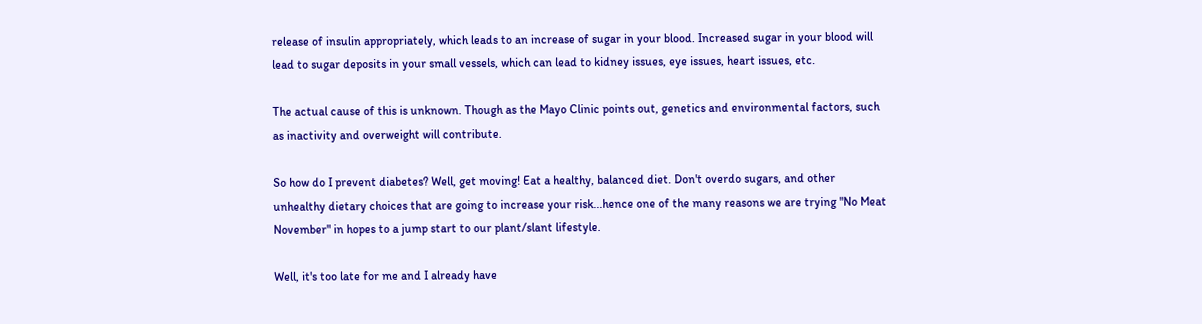release of insulin appropriately, which leads to an increase of sugar in your blood. Increased sugar in your blood will lead to sugar deposits in your small vessels, which can lead to kidney issues, eye issues, heart issues, etc.

The actual cause of this is unknown. Though as the Mayo Clinic points out, genetics and environmental factors, such as inactivity and overweight will contribute.

So how do I prevent diabetes? Well, get moving! Eat a healthy, balanced diet. Don't overdo sugars, and other unhealthy dietary choices that are going to increase your risk...hence one of the many reasons we are trying "No Meat November" in hopes to a jump start to our plant/slant lifestyle.

Well, it's too late for me and I already have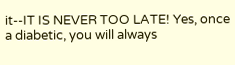it--IT IS NEVER TOO LATE! Yes, once a diabetic, you will always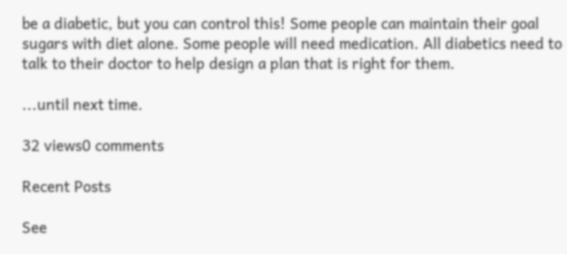be a diabetic, but you can control this! Some people can maintain their goal sugars with diet alone. Some people will need medication. All diabetics need to talk to their doctor to help design a plan that is right for them.

...until next time.

32 views0 comments

Recent Posts

See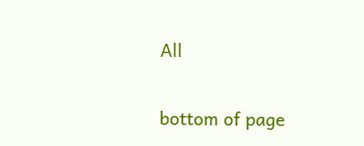All


bottom of page